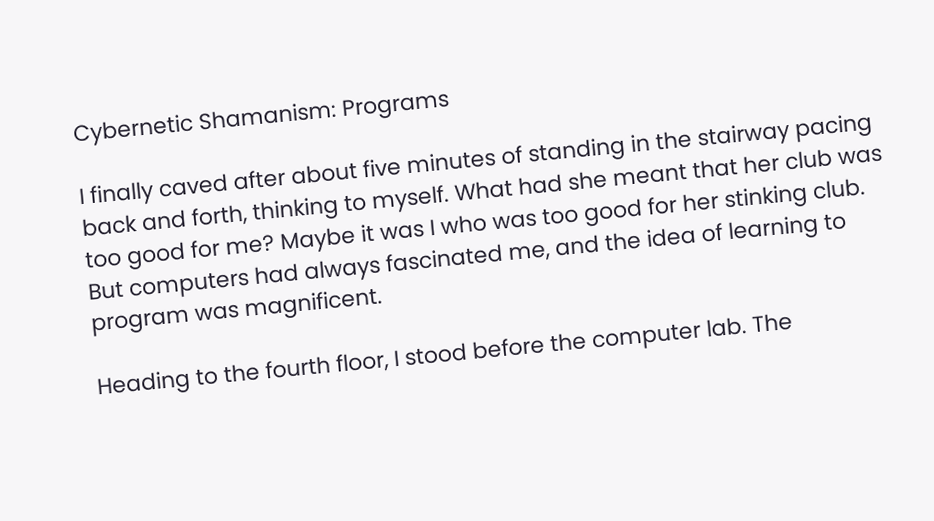Cybernetic Shamanism: Programs

I finally caved after about five minutes of standing in the stairway pacing back and forth, thinking to myself. What had she meant that her club was too good for me? Maybe it was I who was too good for her stinking club. But computers had always fascinated me, and the idea of learning to program was magnificent.

Heading to the fourth floor, I stood before the computer lab. The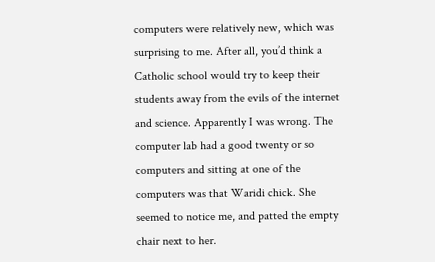computers were relatively new, which was surprising to me. After all, you’d think a Catholic school would try to keep their students away from the evils of the internet and science. Apparently I was wrong. The computer lab had a good twenty or so computers and sitting at one of the computers was that Waridi chick. She seemed to notice me, and patted the empty chair next to her.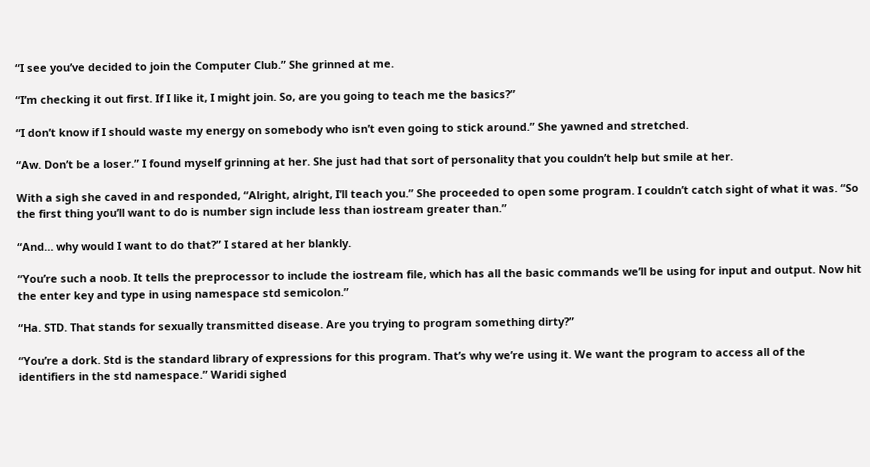“I see you’ve decided to join the Computer Club.” She grinned at me.

“I’m checking it out first. If I like it, I might join. So, are you going to teach me the basics?”

“I don’t know if I should waste my energy on somebody who isn’t even going to stick around.” She yawned and stretched.

“Aw. Don’t be a loser.” I found myself grinning at her. She just had that sort of personality that you couldn’t help but smile at her.

With a sigh she caved in and responded, “Alright, alright, I’ll teach you.” She proceeded to open some program. I couldn’t catch sight of what it was. “So the first thing you’ll want to do is number sign include less than iostream greater than.”

“And… why would I want to do that?” I stared at her blankly.

“You’re such a noob. It tells the preprocessor to include the iostream file, which has all the basic commands we’ll be using for input and output. Now hit the enter key and type in using namespace std semicolon.”

“Ha. STD. That stands for sexually transmitted disease. Are you trying to program something dirty?”

“You’re a dork. Std is the standard library of expressions for this program. That’s why we’re using it. We want the program to access all of the identifiers in the std namespace.” Waridi sighed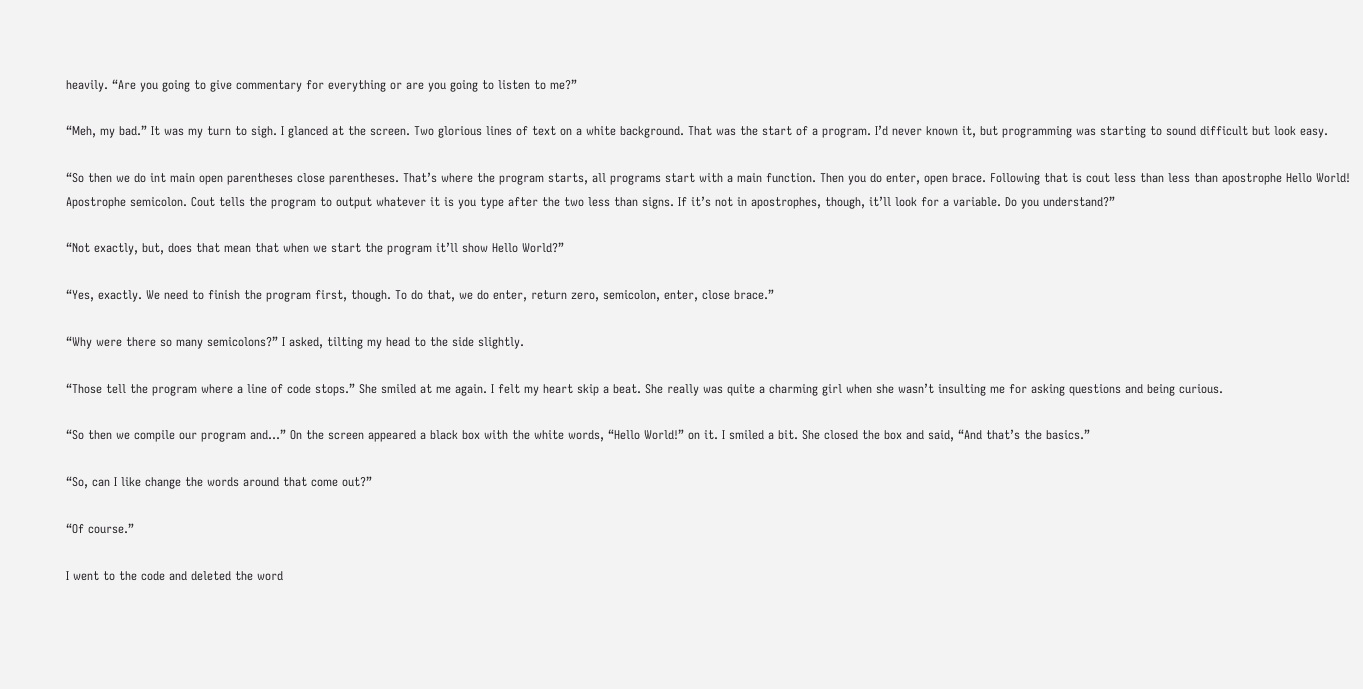heavily. “Are you going to give commentary for everything or are you going to listen to me?”

“Meh, my bad.” It was my turn to sigh. I glanced at the screen. Two glorious lines of text on a white background. That was the start of a program. I’d never known it, but programming was starting to sound difficult but look easy.

“So then we do int main open parentheses close parentheses. That’s where the program starts, all programs start with a main function. Then you do enter, open brace. Following that is cout less than less than apostrophe Hello World! Apostrophe semicolon. Cout tells the program to output whatever it is you type after the two less than signs. If it’s not in apostrophes, though, it’ll look for a variable. Do you understand?”

“Not exactly, but, does that mean that when we start the program it’ll show Hello World?”

“Yes, exactly. We need to finish the program first, though. To do that, we do enter, return zero, semicolon, enter, close brace.”

“Why were there so many semicolons?” I asked, tilting my head to the side slightly.

“Those tell the program where a line of code stops.” She smiled at me again. I felt my heart skip a beat. She really was quite a charming girl when she wasn’t insulting me for asking questions and being curious.

“So then we compile our program and…” On the screen appeared a black box with the white words, “Hello World!” on it. I smiled a bit. She closed the box and said, “And that’s the basics.”

“So, can I like change the words around that come out?”

“Of course.”

I went to the code and deleted the word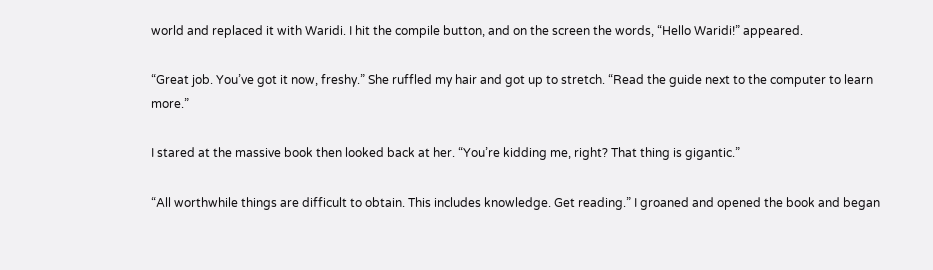world and replaced it with Waridi. I hit the compile button, and on the screen the words, “Hello Waridi!” appeared.

“Great job. You’ve got it now, freshy.” She ruffled my hair and got up to stretch. “Read the guide next to the computer to learn more.”

I stared at the massive book then looked back at her. “You’re kidding me, right? That thing is gigantic.”

“All worthwhile things are difficult to obtain. This includes knowledge. Get reading.” I groaned and opened the book and began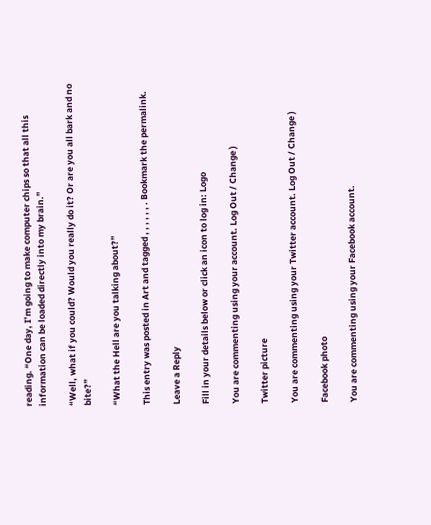reading. “One day, I’m going to make computer chips so that all this information can be loaded directly into my brain.”

“Well, what if you could? Would you really do it? Or are you all bark and no bite?”

“What the Hell are you talking about?”

This entry was posted in Art and tagged , , , , , , . Bookmark the permalink.

Leave a Reply

Fill in your details below or click an icon to log in: Logo

You are commenting using your account. Log Out / Change )

Twitter picture

You are commenting using your Twitter account. Log Out / Change )

Facebook photo

You are commenting using your Facebook account.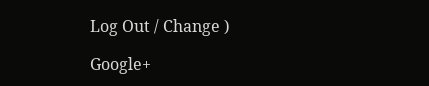Log Out / Change )

Google+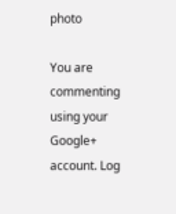photo

You are commenting using your Google+ account. Log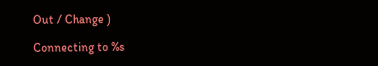Out / Change )

Connecting to %s